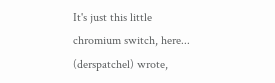It's just this little chromium switch, here... (derspatchel) wrote,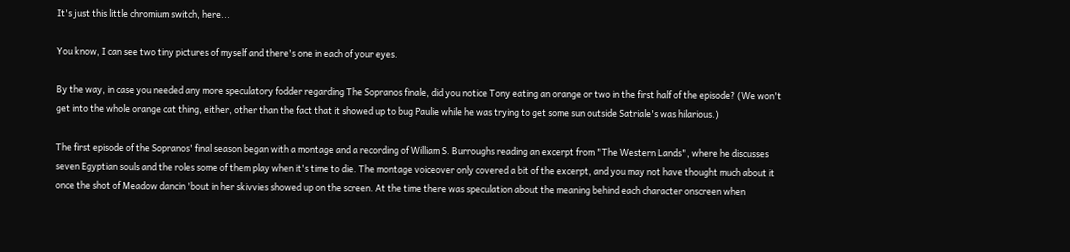It's just this little chromium switch, here...

You know, I can see two tiny pictures of myself and there's one in each of your eyes.

By the way, in case you needed any more speculatory fodder regarding The Sopranos finale, did you notice Tony eating an orange or two in the first half of the episode? (We won't get into the whole orange cat thing, either, other than the fact that it showed up to bug Paulie while he was trying to get some sun outside Satriale's was hilarious.)

The first episode of the Sopranos' final season began with a montage and a recording of William S. Burroughs reading an excerpt from "The Western Lands", where he discusses seven Egyptian souls and the roles some of them play when it's time to die. The montage voiceover only covered a bit of the excerpt, and you may not have thought much about it once the shot of Meadow dancin 'bout in her skivvies showed up on the screen. At the time there was speculation about the meaning behind each character onscreen when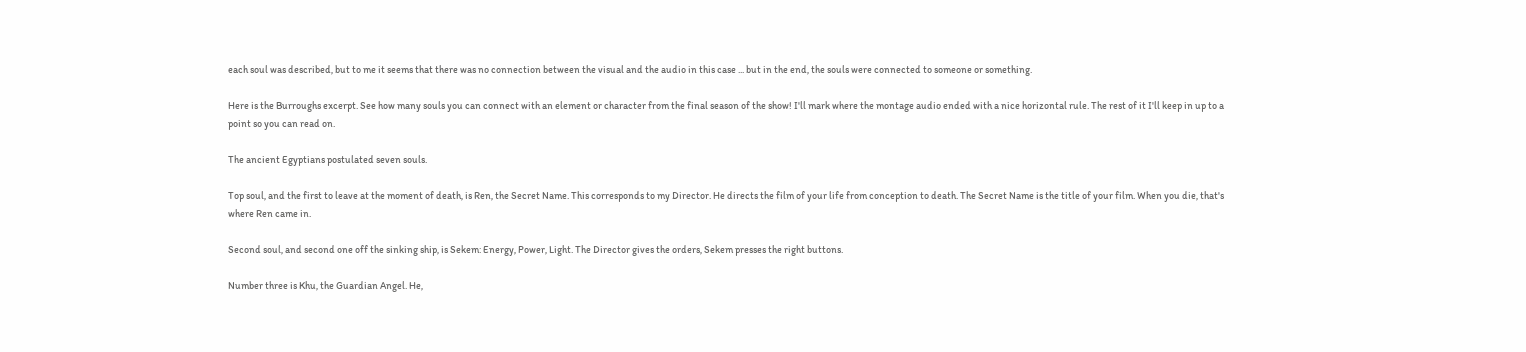each soul was described, but to me it seems that there was no connection between the visual and the audio in this case ... but in the end, the souls were connected to someone or something.

Here is the Burroughs excerpt. See how many souls you can connect with an element or character from the final season of the show! I'll mark where the montage audio ended with a nice horizontal rule. The rest of it I'll keep in up to a point so you can read on.

The ancient Egyptians postulated seven souls.

Top soul, and the first to leave at the moment of death, is Ren, the Secret Name. This corresponds to my Director. He directs the film of your life from conception to death. The Secret Name is the title of your film. When you die, that's where Ren came in.

Second soul, and second one off the sinking ship, is Sekem: Energy, Power, Light. The Director gives the orders, Sekem presses the right buttons.

Number three is Khu, the Guardian Angel. He,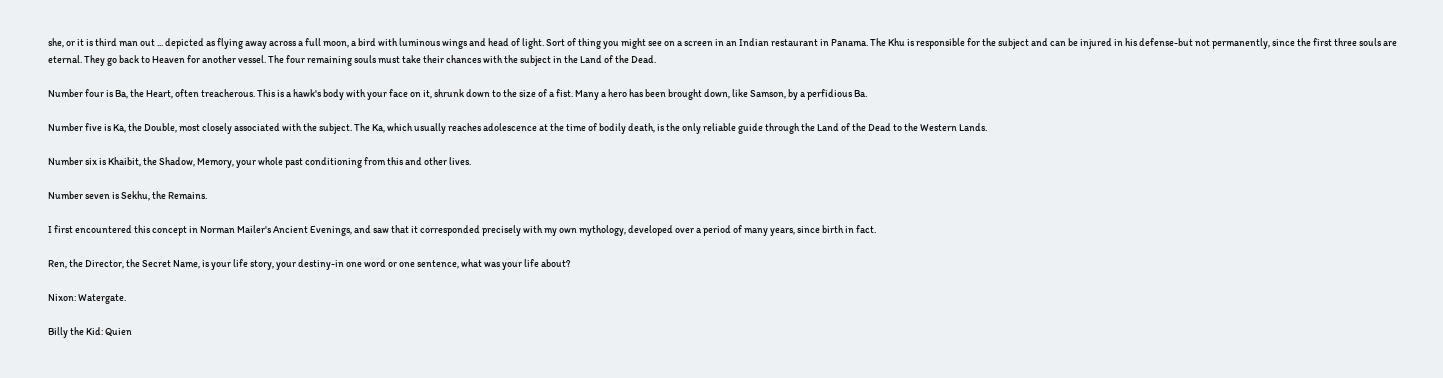she, or it is third man out ... depicted as flying away across a full moon, a bird with luminous wings and head of light. Sort of thing you might see on a screen in an Indian restaurant in Panama. The Khu is responsible for the subject and can be injured in his defense-but not permanently, since the first three souls are eternal. They go back to Heaven for another vessel. The four remaining souls must take their chances with the subject in the Land of the Dead.

Number four is Ba, the Heart, often treacherous. This is a hawk's body with your face on it, shrunk down to the size of a fist. Many a hero has been brought down, like Samson, by a perfidious Ba.

Number five is Ka, the Double, most closely associated with the subject. The Ka, which usually reaches adolescence at the time of bodily death, is the only reliable guide through the Land of the Dead to the Western Lands.

Number six is Khaibit, the Shadow, Memory, your whole past conditioning from this and other lives.

Number seven is Sekhu, the Remains.

I first encountered this concept in Norman Mailer's Ancient Evenings, and saw that it corresponded precisely with my own mythology, developed over a period of many years, since birth in fact.

Ren, the Director, the Secret Name, is your life story, your destiny-in one word or one sentence, what was your life about?

Nixon: Watergate.

Billy the Kid: Quien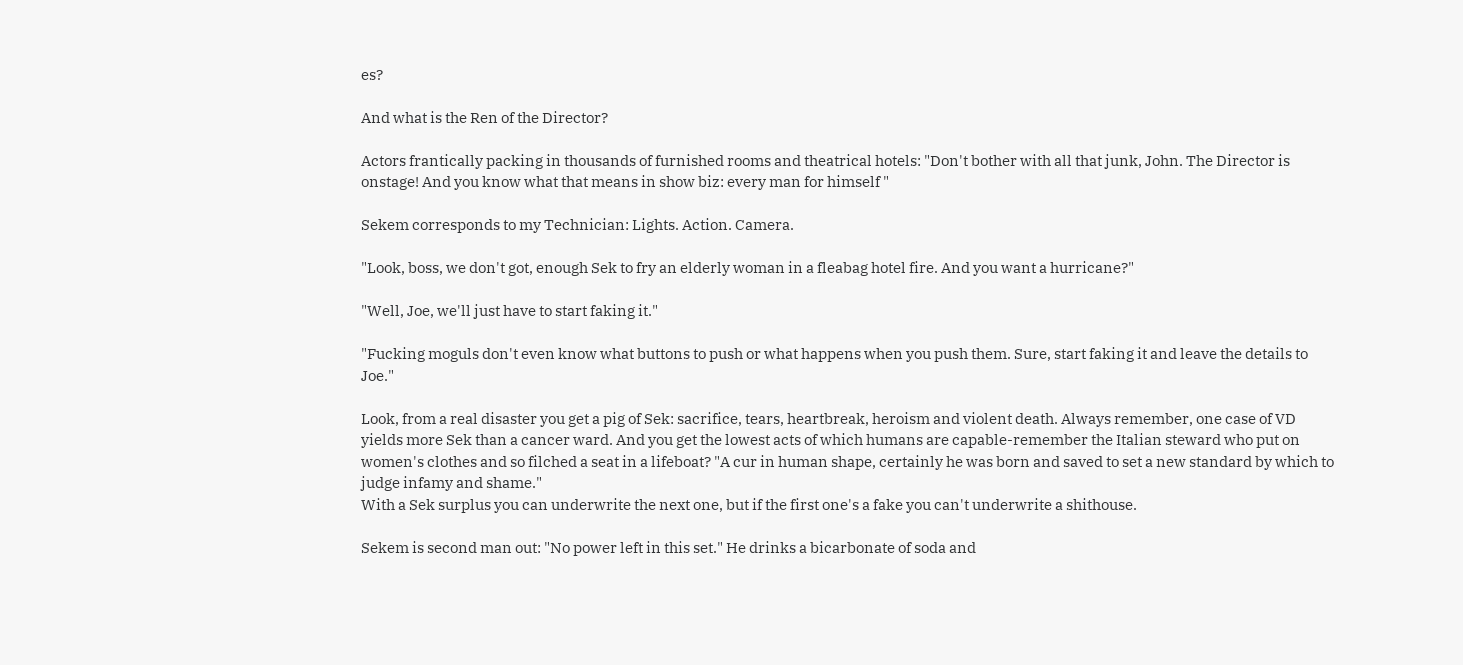es?

And what is the Ren of the Director?

Actors frantically packing in thousands of furnished rooms and theatrical hotels: "Don't bother with all that junk, John. The Director is onstage! And you know what that means in show biz: every man for himself "

Sekem corresponds to my Technician: Lights. Action. Camera.

"Look, boss, we don't got, enough Sek to fry an elderly woman in a fleabag hotel fire. And you want a hurricane?"

"Well, Joe, we'll just have to start faking it."

"Fucking moguls don't even know what buttons to push or what happens when you push them. Sure, start faking it and leave the details to Joe."

Look, from a real disaster you get a pig of Sek: sacrifice, tears, heartbreak, heroism and violent death. Always remember, one case of VD yields more Sek than a cancer ward. And you get the lowest acts of which humans are capable-remember the Italian steward who put on women's clothes and so filched a seat in a lifeboat? "A cur in human shape, certainly he was born and saved to set a new standard by which to judge infamy and shame."
With a Sek surplus you can underwrite the next one, but if the first one's a fake you can't underwrite a shithouse.

Sekem is second man out: "No power left in this set." He drinks a bicarbonate of soda and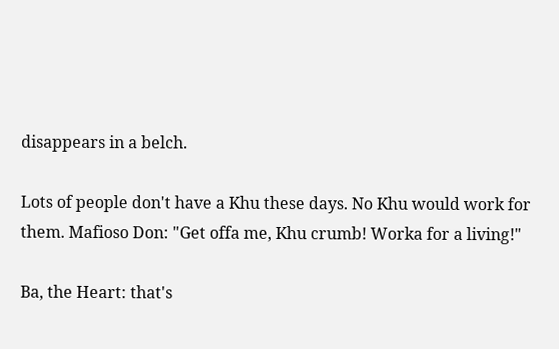disappears in a belch.

Lots of people don't have a Khu these days. No Khu would work for them. Mafioso Don: "Get offa me, Khu crumb! Worka for a living!"

Ba, the Heart: that's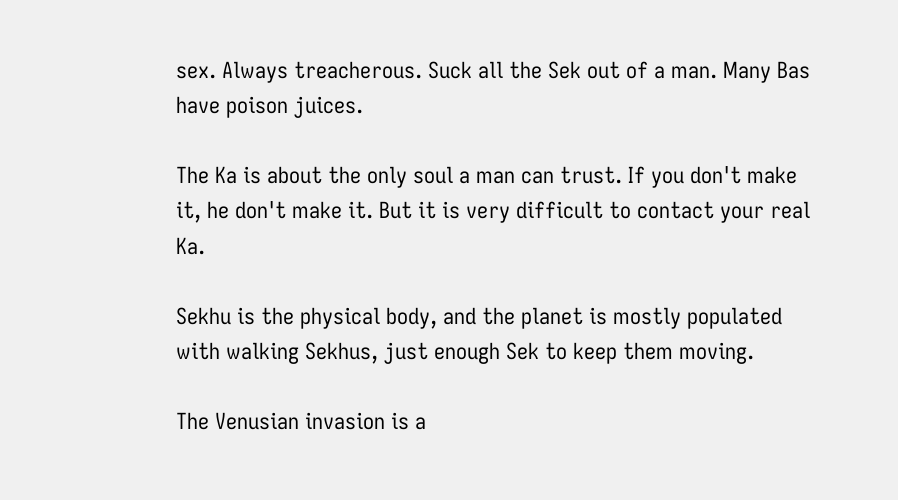sex. Always treacherous. Suck all the Sek out of a man. Many Bas have poison juices.

The Ka is about the only soul a man can trust. If you don't make it, he don't make it. But it is very difficult to contact your real Ka.

Sekhu is the physical body, and the planet is mostly populated with walking Sekhus, just enough Sek to keep them moving.

The Venusian invasion is a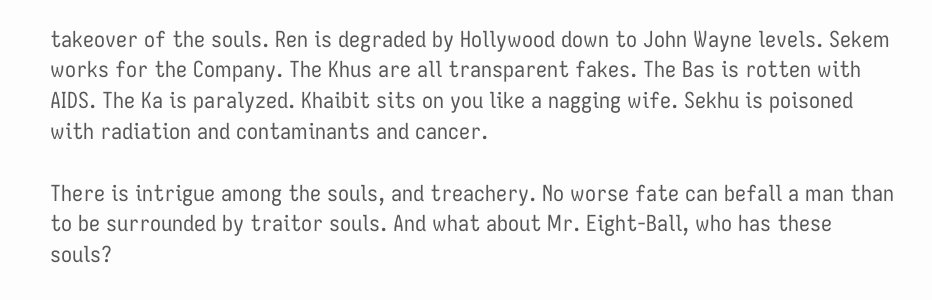takeover of the souls. Ren is degraded by Hollywood down to John Wayne levels. Sekem works for the Company. The Khus are all transparent fakes. The Bas is rotten with AIDS. The Ka is paralyzed. Khaibit sits on you like a nagging wife. Sekhu is poisoned with radiation and contaminants and cancer.

There is intrigue among the souls, and treachery. No worse fate can befall a man than to be surrounded by traitor souls. And what about Mr. Eight-Ball, who has these souls?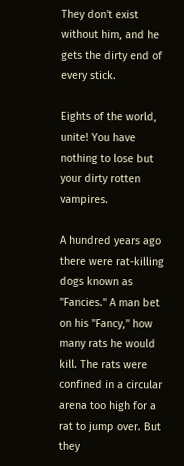They don't exist without him, and he gets the dirty end of every stick.

Eights of the world, unite! You have nothing to lose but your dirty rotten vampires.

A hundred years ago there were rat-killing dogs known as "Fancies." A man bet on his "Fancy," how many rats he would kill. The rats were confined in a circular arena too high for a rat to jump over. But they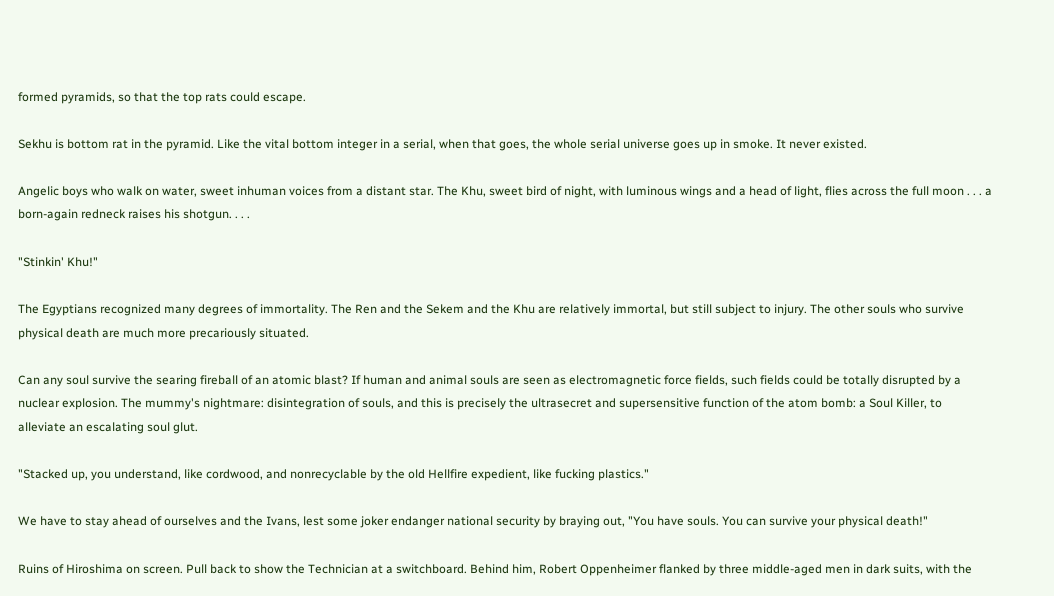formed pyramids, so that the top rats could escape.

Sekhu is bottom rat in the pyramid. Like the vital bottom integer in a serial, when that goes, the whole serial universe goes up in smoke. It never existed.

Angelic boys who walk on water, sweet inhuman voices from a distant star. The Khu, sweet bird of night, with luminous wings and a head of light, flies across the full moon . . . a born-again redneck raises his shotgun. . . .

"Stinkin' Khu!"

The Egyptians recognized many degrees of immortality. The Ren and the Sekem and the Khu are relatively immortal, but still subject to injury. The other souls who survive physical death are much more precariously situated.

Can any soul survive the searing fireball of an atomic blast? If human and animal souls are seen as electromagnetic force fields, such fields could be totally disrupted by a nuclear explosion. The mummy's nightmare: disintegration of souls, and this is precisely the ultrasecret and supersensitive function of the atom bomb: a Soul Killer, to alleviate an escalating soul glut.

"Stacked up, you understand, like cordwood, and nonrecyclable by the old Hellfire expedient, like fucking plastics."

We have to stay ahead of ourselves and the Ivans, lest some joker endanger national security by braying out, "You have souls. You can survive your physical death!"

Ruins of Hiroshima on screen. Pull back to show the Technician at a switchboard. Behind him, Robert Oppenheimer flanked by three middle-aged men in dark suits, with the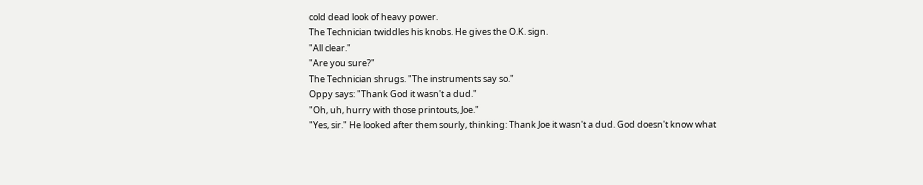cold dead look of heavy power.
The Technician twiddles his knobs. He gives the O.K. sign.
"All clear."
"Are you sure?"
The Technician shrugs. "The instruments say so."
Oppy says: "Thank God it wasn't a dud."
"Oh, uh, hurry with those printouts, Joe."
"Yes, sir." He looked after them sourly, thinking: Thank Joe it wasn't a dud. God doesn't know what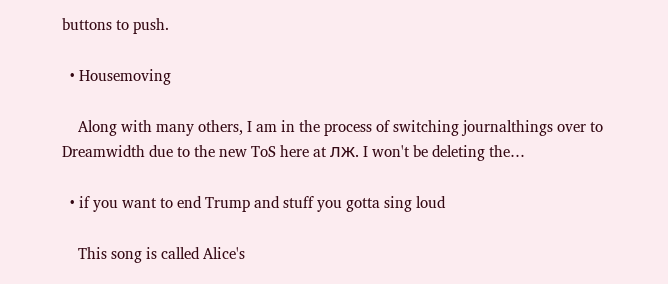buttons to push.

  • Housemoving

    Along with many others, I am in the process of switching journalthings over to Dreamwidth due to the new ToS here at ЛЖ. I won't be deleting the…

  • if you want to end Trump and stuff you gotta sing loud

    This song is called Alice's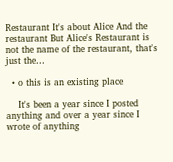Restaurant It's about Alice And the restaurant But Alice's Restaurant is not the name of the restaurant, that's just the…

  • o this is an existing place

    It's been a year since I posted anything and over a year since I wrote of anything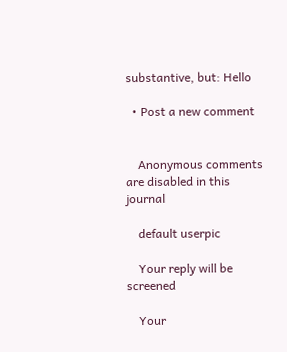substantive, but: Hello

  • Post a new comment


    Anonymous comments are disabled in this journal

    default userpic

    Your reply will be screened

    Your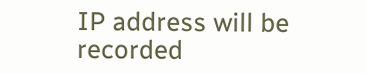IP address will be recorded